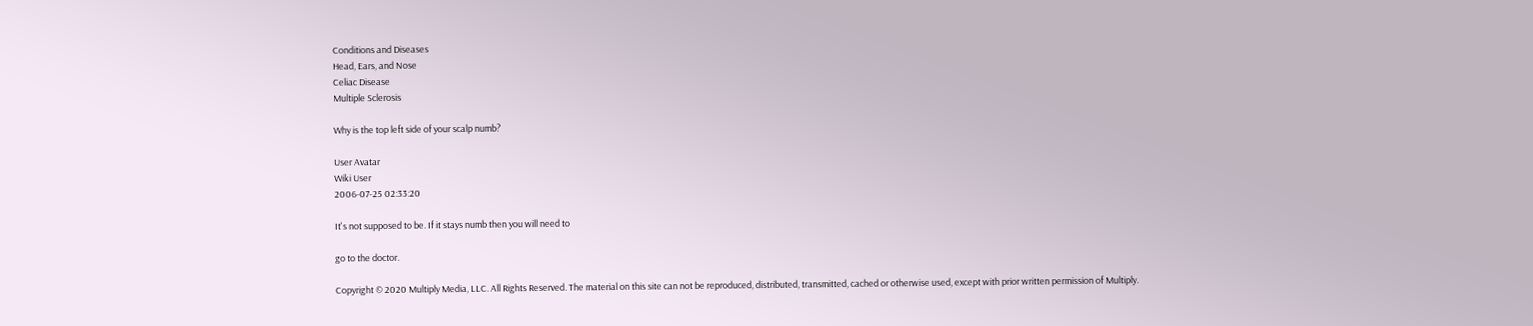Conditions and Diseases
Head, Ears, and Nose
Celiac Disease
Multiple Sclerosis

Why is the top left side of your scalp numb?

User Avatar
Wiki User
2006-07-25 02:33:20

It's not supposed to be. If it stays numb then you will need to

go to the doctor.

Copyright © 2020 Multiply Media, LLC. All Rights Reserved. The material on this site can not be reproduced, distributed, transmitted, cached or otherwise used, except with prior written permission of Multiply.